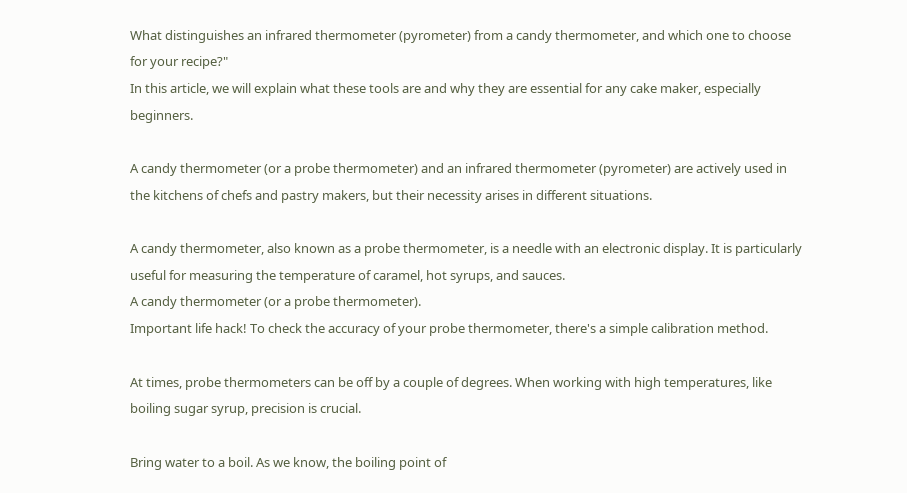What distinguishes an infrared thermometer (pyrometer) from a candy thermometer, and which one to choose for your recipe?"
In this article, we will explain what these tools are and why they are essential for any cake maker, especially beginners.

A candy thermometer (or a probe thermometer) and an infrared thermometer (pyrometer) are actively used in the kitchens of chefs and pastry makers, but their necessity arises in different situations.

A candy thermometer, also known as a probe thermometer, is a needle with an electronic display. It is particularly useful for measuring the temperature of caramel, hot syrups, and sauces.
A candy thermometer (or a probe thermometer).
Important life hack! To check the accuracy of your probe thermometer, there's a simple calibration method.

At times, probe thermometers can be off by a couple of degrees. When working with high temperatures, like boiling sugar syrup, precision is crucial.

Bring water to a boil. As we know, the boiling point of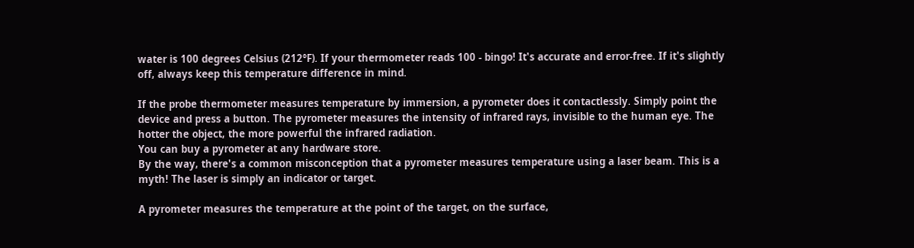water is 100 degrees Celsius (212°F). If your thermometer reads 100 - bingo! It's accurate and error-free. If it's slightly off, always keep this temperature difference in mind.

If the probe thermometer measures temperature by immersion, a pyrometer does it contactlessly. Simply point the device and press a button. The pyrometer measures the intensity of infrared rays, invisible to the human eye. The hotter the object, the more powerful the infrared radiation.
You can buy a pyrometer at any hardware store.
By the way, there's a common misconception that a pyrometer measures temperature using a laser beam. This is a myth! The laser is simply an indicator or target.

A pyrometer measures the temperature at the point of the target, on the surface,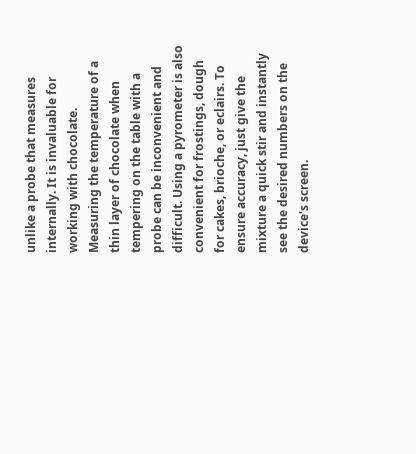unlike a probe that measures internally. It is invaluable for working with chocolate. Measuring the temperature of a thin layer of chocolate when tempering on the table with a probe can be inconvenient and difficult. Using a pyrometer is also convenient for frostings, dough for cakes, brioche, or eclairs. To ensure accuracy, just give the mixture a quick stir and instantly see the desired numbers on the device's screen.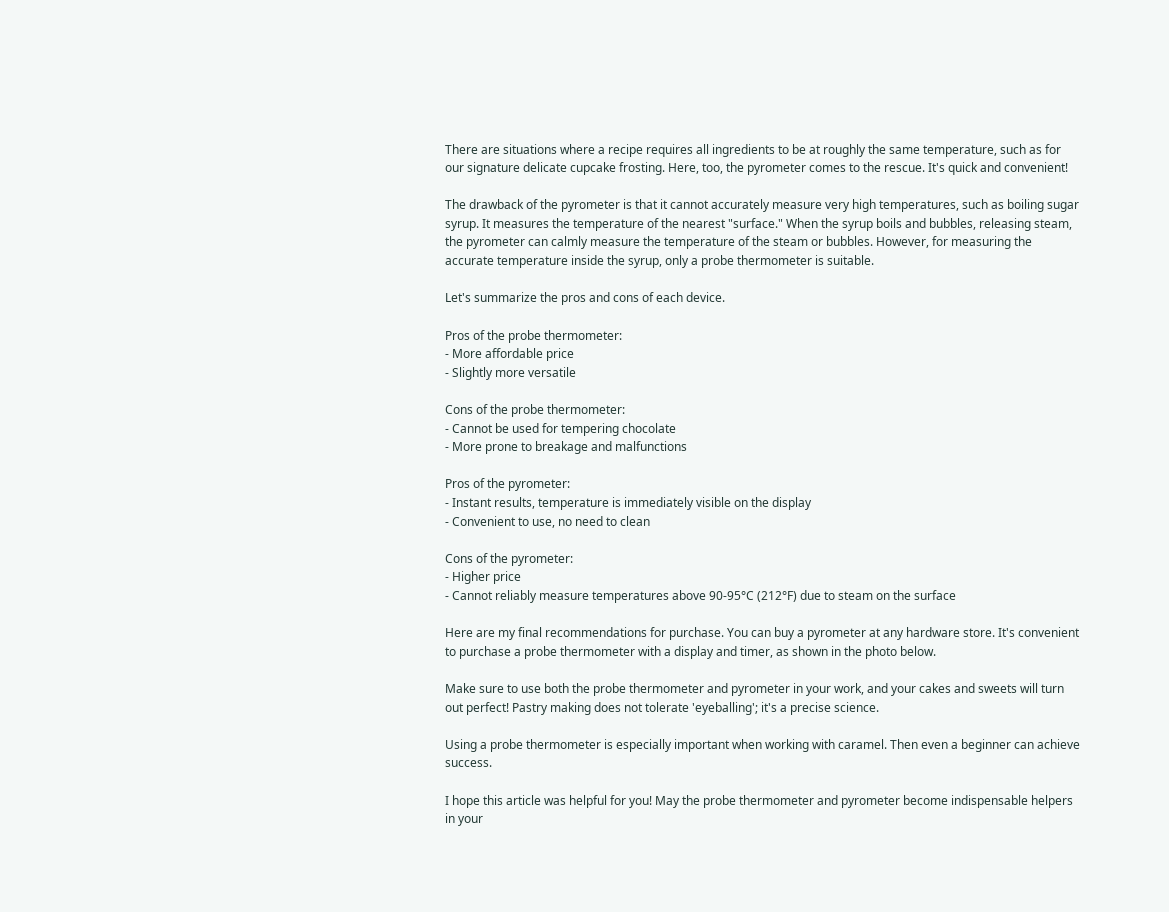There are situations where a recipe requires all ingredients to be at roughly the same temperature, such as for our signature delicate cupcake frosting. Here, too, the pyrometer comes to the rescue. It's quick and convenient!

The drawback of the pyrometer is that it cannot accurately measure very high temperatures, such as boiling sugar syrup. It measures the temperature of the nearest "surface." When the syrup boils and bubbles, releasing steam, the pyrometer can calmly measure the temperature of the steam or bubbles. However, for measuring the accurate temperature inside the syrup, only a probe thermometer is suitable.

Let's summarize the pros and cons of each device.

Pros of the probe thermometer:
- More affordable price
- Slightly more versatile

Cons of the probe thermometer:
- Cannot be used for tempering chocolate
- More prone to breakage and malfunctions

Pros of the pyrometer:
- Instant results, temperature is immediately visible on the display
- Convenient to use, no need to clean

Cons of the pyrometer:
- Higher price
- Cannot reliably measure temperatures above 90-95°C (212°F) due to steam on the surface

Here are my final recommendations for purchase. You can buy a pyrometer at any hardware store. It's convenient to purchase a probe thermometer with a display and timer, as shown in the photo below.

Make sure to use both the probe thermometer and pyrometer in your work, and your cakes and sweets will turn out perfect! Pastry making does not tolerate 'eyeballing'; it's a precise science.

Using a probe thermometer is especially important when working with caramel. Then even a beginner can achieve success.

I hope this article was helpful for you! May the probe thermometer and pyrometer become indispensable helpers in your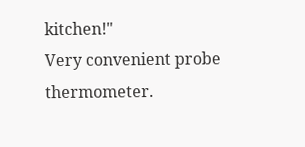kitchen!"
Very convenient probe thermometer.